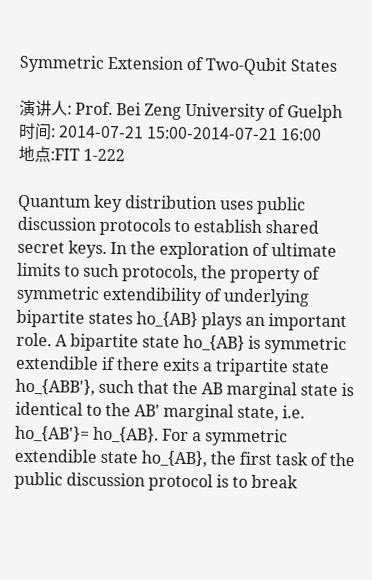Symmetric Extension of Two-Qubit States

演讲人: Prof. Bei Zeng University of Guelph
时间: 2014-07-21 15:00-2014-07-21 16:00
地点:FIT 1-222

Quantum key distribution uses public discussion protocols to establish shared secret keys. In the exploration of ultimate limits to such protocols, the property of symmetric extendibility of underlying bipartite states ho_{AB} plays an important role. A bipartite state ho_{AB} is symmetric extendible if there exits a tripartite state ho_{ABB'}, such that the AB marginal state is identical to the AB' marginal state, i.e. ho_{AB'}= ho_{AB}. For a symmetric extendible state ho_{AB}, the first task of the public discussion protocol is to break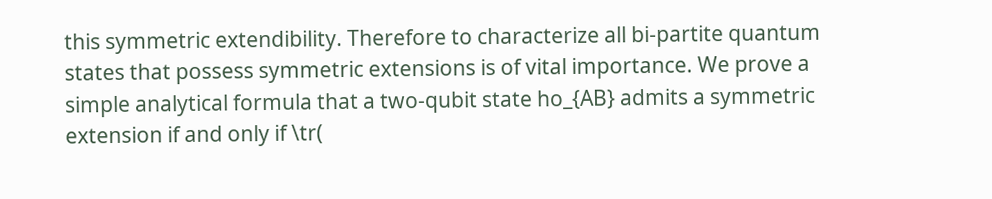this symmetric extendibility. Therefore to characterize all bi-partite quantum states that possess symmetric extensions is of vital importance. We prove a simple analytical formula that a two-qubit state ho_{AB} admits a symmetric extension if and only if \tr(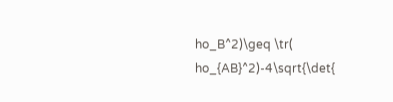ho_B^2)\geq \tr( ho_{AB}^2)-4\sqrt{\det{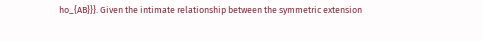ho_{AB}}}. Given the intimate relationship between the symmetric extension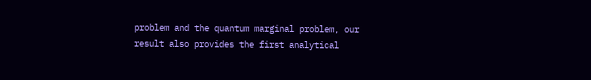problem and the quantum marginal problem, our result also provides the first analytical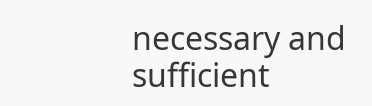necessary and sufficient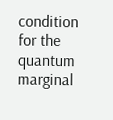condition for the quantum marginal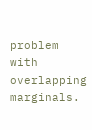problem with overlapping marginals.